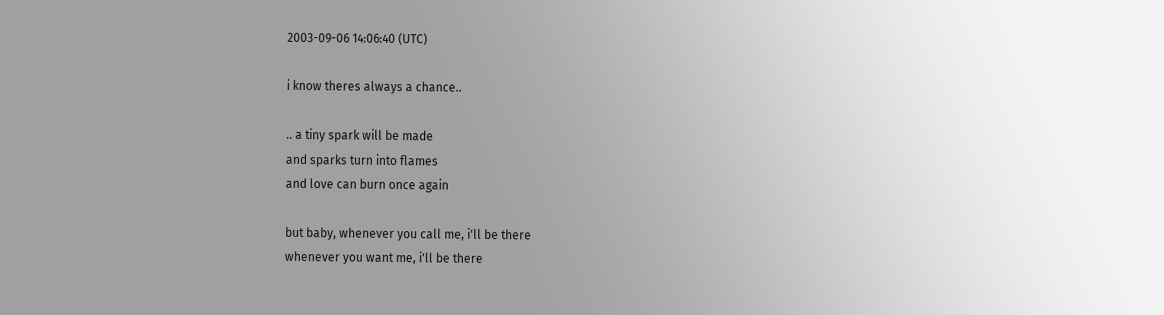2003-09-06 14:06:40 (UTC)

i know theres always a chance..

.. a tiny spark will be made
and sparks turn into flames
and love can burn once again

but baby, whenever you call me, i'll be there
whenever you want me, i'll be there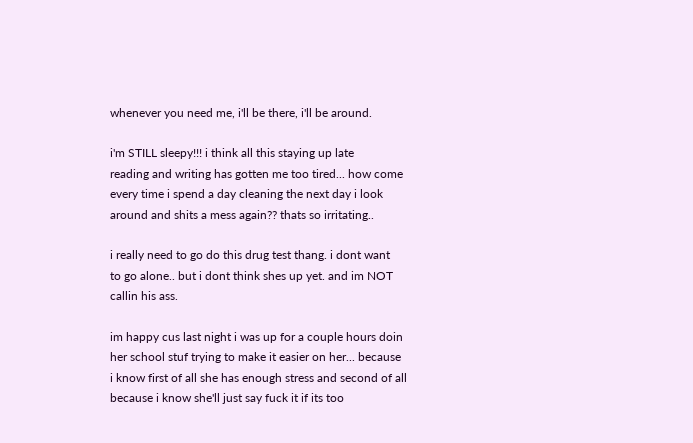whenever you need me, i'll be there, i'll be around.

i'm STILL sleepy!!! i think all this staying up late
reading and writing has gotten me too tired... how come
every time i spend a day cleaning the next day i look
around and shits a mess again?? thats so irritating..

i really need to go do this drug test thang. i dont want
to go alone.. but i dont think shes up yet. and im NOT
callin his ass.

im happy cus last night i was up for a couple hours doin
her school stuf trying to make it easier on her... because
i know first of all she has enough stress and second of all
because i know she'll just say fuck it if its too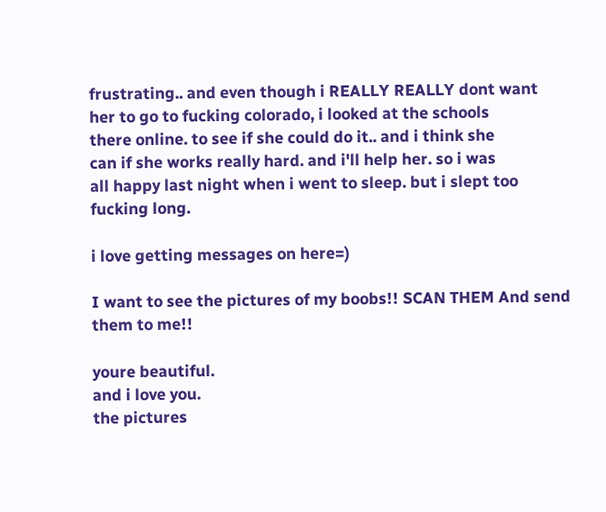frustrating.. and even though i REALLY REALLY dont want
her to go to fucking colorado, i looked at the schools
there online. to see if she could do it.. and i think she
can if she works really hard. and i'll help her. so i was
all happy last night when i went to sleep. but i slept too
fucking long.

i love getting messages on here=)

I want to see the pictures of my boobs!! SCAN THEM And send
them to me!!

youre beautiful.
and i love you.
the pictures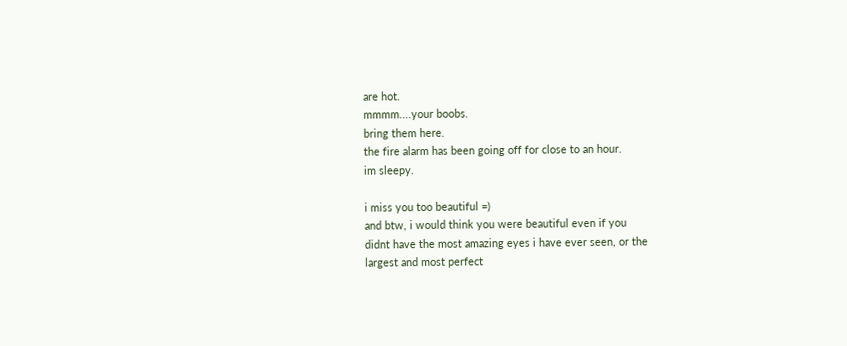are hot.
mmmm....your boobs.
bring them here.
the fire alarm has been going off for close to an hour.
im sleepy.

i miss you too beautiful =)
and btw, i would think you were beautiful even if you
didnt have the most amazing eyes i have ever seen, or the
largest and most perfect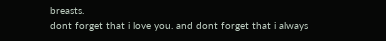breasts.
dont forget that i love you. and dont forget that i always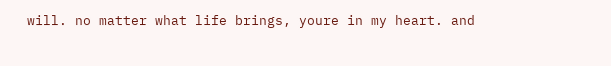will. no matter what life brings, youre in my heart. and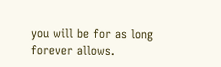you will be for as long forever allows.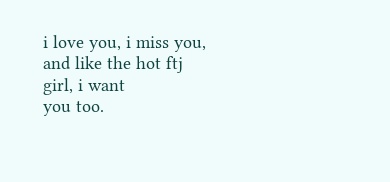i love you, i miss you, and like the hot ftj girl, i want
you too.